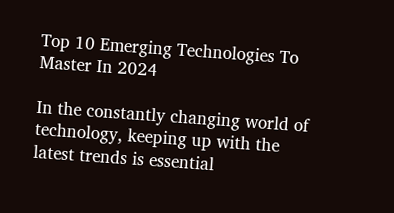Top 10 Emerging Technologies To Master In 2024

In the constantly changing world of technology, keeping up with the latest trends is essential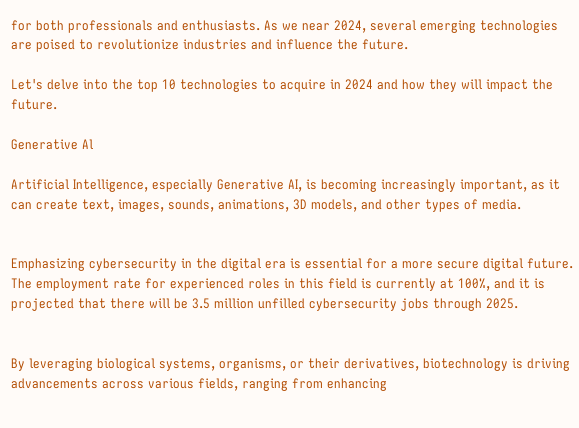for both professionals and enthusiasts. As we near 2024, several emerging technologies are poised to revolutionize industries and influence the future.

Let's delve into the top 10 technologies to acquire in 2024 and how they will impact the future.

Generative Al

Artificial Intelligence, especially Generative AI, is becoming increasingly important, as it can create text, images, sounds, animations, 3D models, and other types of media.


Emphasizing cybersecurity in the digital era is essential for a more secure digital future. The employment rate for experienced roles in this field is currently at 100%, and it is projected that there will be 3.5 million unfilled cybersecurity jobs through 2025.


By leveraging biological systems, organisms, or their derivatives, biotechnology is driving advancements across various fields, ranging from enhancing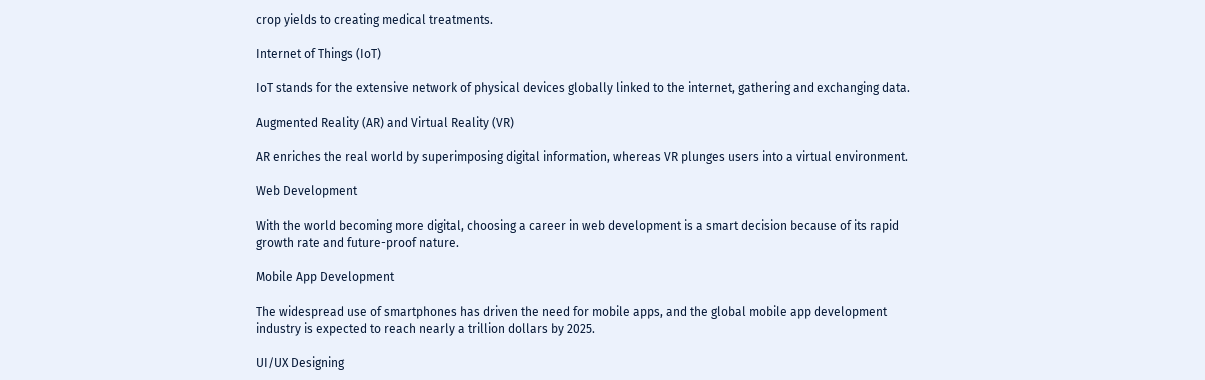crop yields to creating medical treatments.

Internet of Things (IoT)

IoT stands for the extensive network of physical devices globally linked to the internet, gathering and exchanging data.

Augmented Reality (AR) and Virtual Reality (VR)

AR enriches the real world by superimposing digital information, whereas VR plunges users into a virtual environment.

Web Development

With the world becoming more digital, choosing a career in web development is a smart decision because of its rapid growth rate and future-proof nature.

Mobile App Development

The widespread use of smartphones has driven the need for mobile apps, and the global mobile app development industry is expected to reach nearly a trillion dollars by 2025.

UI/UX Designing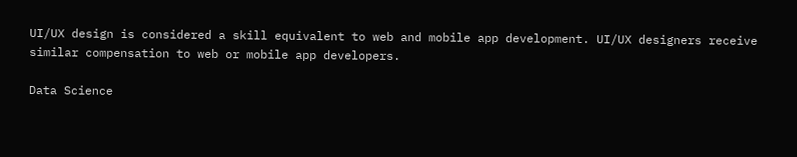UI/UX design is considered a skill equivalent to web and mobile app development. UI/UX designers receive similar compensation to web or mobile app developers.

Data Science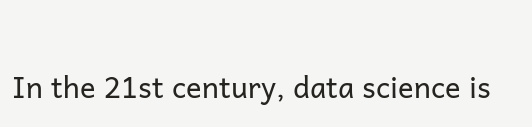In the 21st century, data science is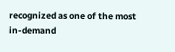recognized as one of the most in-demand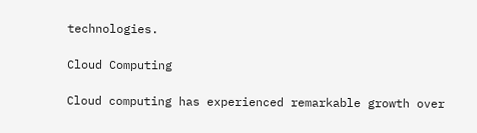technologies.

Cloud Computing

Cloud computing has experienced remarkable growth over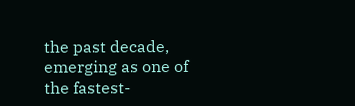the past decade, emerging as one of the fastest-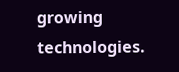growing technologies.